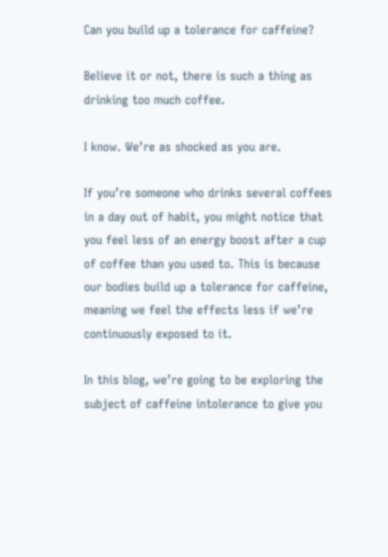Can you build up a tolerance for caffeine?

Believe it or not, there is such a thing as drinking too much coffee.

I know. We’re as shocked as you are.

If you’re someone who drinks several coffees in a day out of habit, you might notice that you feel less of an energy boost after a cup of coffee than you used to. This is because our bodies build up a tolerance for caffeine, meaning we feel the effects less if we’re continuously exposed to it.

In this blog, we’re going to be exploring the subject of caffeine intolerance to give you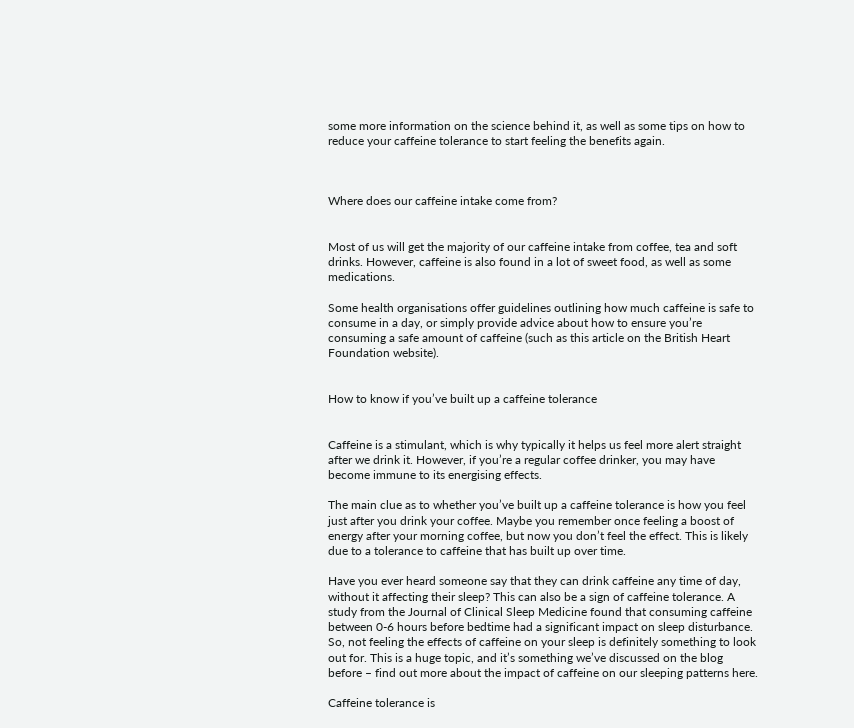some more information on the science behind it, as well as some tips on how to reduce your caffeine tolerance to start feeling the benefits again.



Where does our caffeine intake come from?


Most of us will get the majority of our caffeine intake from coffee, tea and soft drinks. However, caffeine is also found in a lot of sweet food, as well as some medications.

Some health organisations offer guidelines outlining how much caffeine is safe to consume in a day, or simply provide advice about how to ensure you’re consuming a safe amount of caffeine (such as this article on the British Heart Foundation website).


How to know if you’ve built up a caffeine tolerance


Caffeine is a stimulant, which is why typically it helps us feel more alert straight after we drink it. However, if you’re a regular coffee drinker, you may have become immune to its energising effects.

The main clue as to whether you’ve built up a caffeine tolerance is how you feel just after you drink your coffee. Maybe you remember once feeling a boost of energy after your morning coffee, but now you don’t feel the effect. This is likely due to a tolerance to caffeine that has built up over time.

Have you ever heard someone say that they can drink caffeine any time of day, without it affecting their sleep? This can also be a sign of caffeine tolerance. A study from the Journal of Clinical Sleep Medicine found that consuming caffeine between 0-6 hours before bedtime had a significant impact on sleep disturbance. So, not feeling the effects of caffeine on your sleep is definitely something to look out for. This is a huge topic, and it’s something we’ve discussed on the blog before – find out more about the impact of caffeine on our sleeping patterns here.

Caffeine tolerance is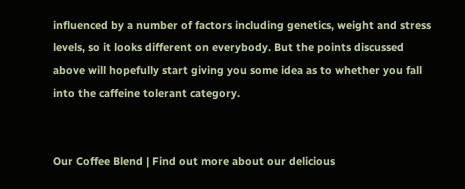influenced by a number of factors including genetics, weight and stress levels, so it looks different on everybody. But the points discussed above will hopefully start giving you some idea as to whether you fall into the caffeine tolerant category.


Our Coffee Blend | Find out more about our delicious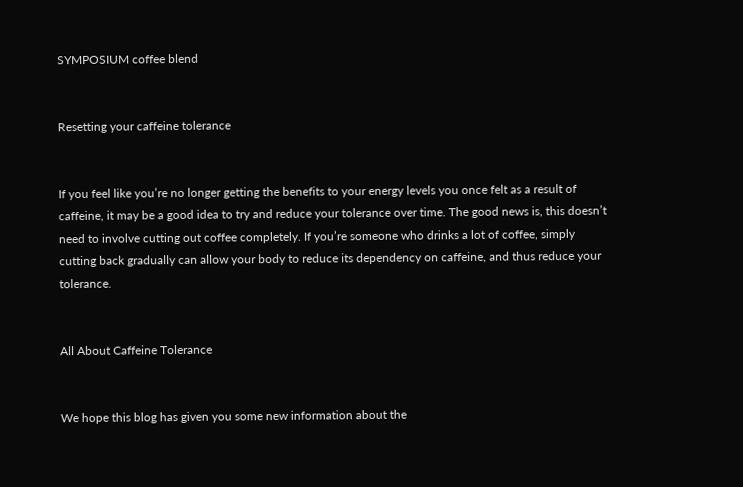SYMPOSIUM coffee blend


Resetting your caffeine tolerance


If you feel like you’re no longer getting the benefits to your energy levels you once felt as a result of caffeine, it may be a good idea to try and reduce your tolerance over time. The good news is, this doesn’t need to involve cutting out coffee completely. If you’re someone who drinks a lot of coffee, simply cutting back gradually can allow your body to reduce its dependency on caffeine, and thus reduce your tolerance.


All About Caffeine Tolerance


We hope this blog has given you some new information about the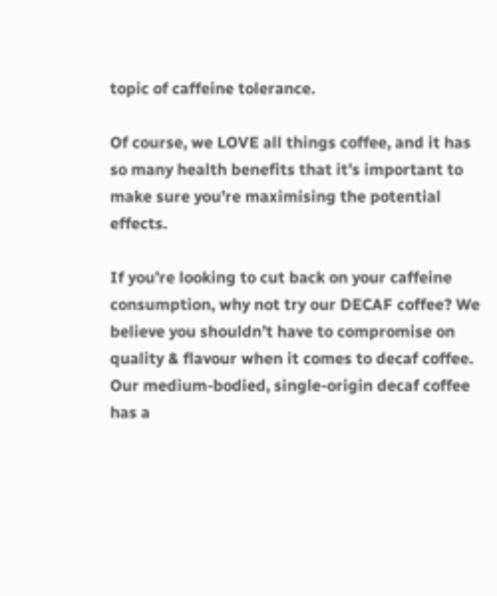topic of caffeine tolerance.

Of course, we LOVE all things coffee, and it has so many health benefits that it’s important to make sure you’re maximising the potential effects.

If you’re looking to cut back on your caffeine consumption, why not try our DECAF coffee? We believe you shouldn’t have to compromise on quality & flavour when it comes to decaf coffee. Our medium-bodied, single-origin decaf coffee has a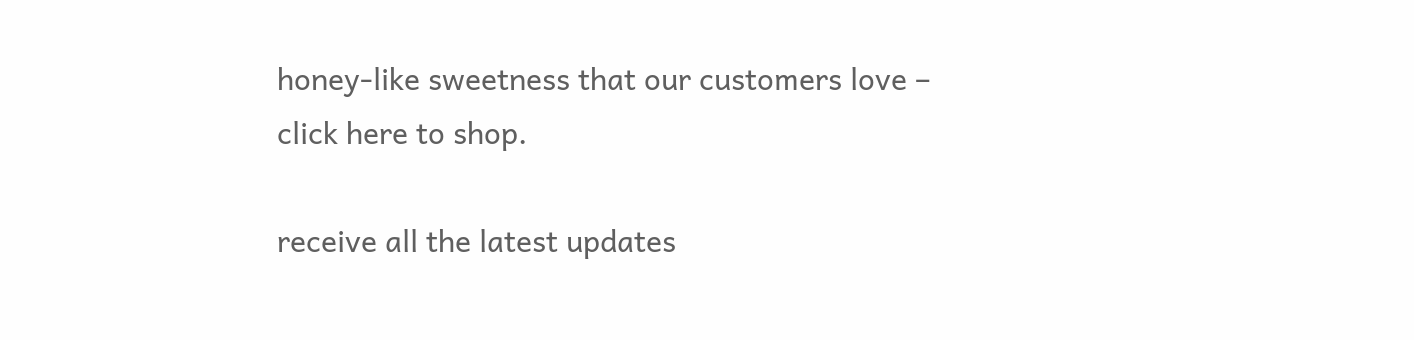honey-like sweetness that our customers love – click here to shop.

receive all the latest updates